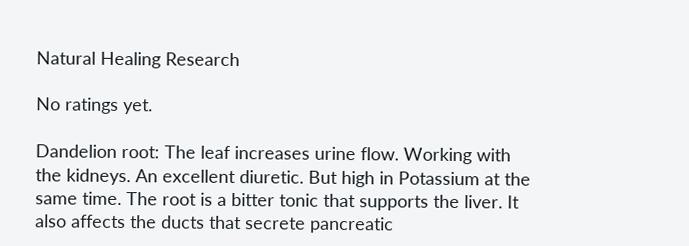Natural Healing Research

No ratings yet.

Dandelion root: The leaf increases urine flow. Working with the kidneys. An excellent diuretic. But high in Potassium at the same time. The root is a bitter tonic that supports the liver. It also affects the ducts that secrete pancreatic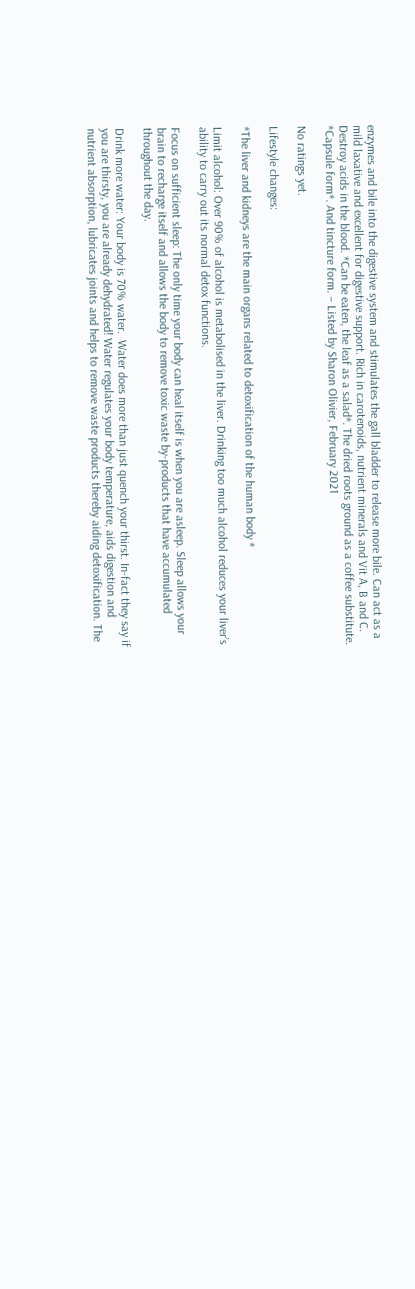enzymes and bile into the digestive system and stimulates the gall bladder to release more bile. Can act as a mild laxative and excellent for digestive support. Rich in carotenoids, nutrient minerals and Vit A, B and C. Destroy acids in the blood. *Can be eaten, the leaf as a salad*. The dried roots ground as a coffee substitute. *Capsule form*. And tincture form. – Listed by Sharon Olivier, February 2021

No ratings yet.

Lifestyle changes:

*The liver and kidneys are the main organs related to detoxification of the human body *

Limit alcohol: Over 90% of alcohol is metabolised in the liver. Drinking too much alcohol reduces your liver’s ability to carry out its normal detox functions.

Focus on sufficient sleep: The only time your body can heal itself is when you are asleep. Sleep allows your brain to recharge itself and allows the body to remove toxic waste by-products that have accumulated throughout the day.

Drink more water: Your body is 70% water.  Water does more than just quench your thirst. In-fact they say if you are thirsty, you are already dehydrated! Water regulates your body temperature, aids digestion and nutrient absorption, lubricates joints and helps to remove waste products thereby aiding detoxification. The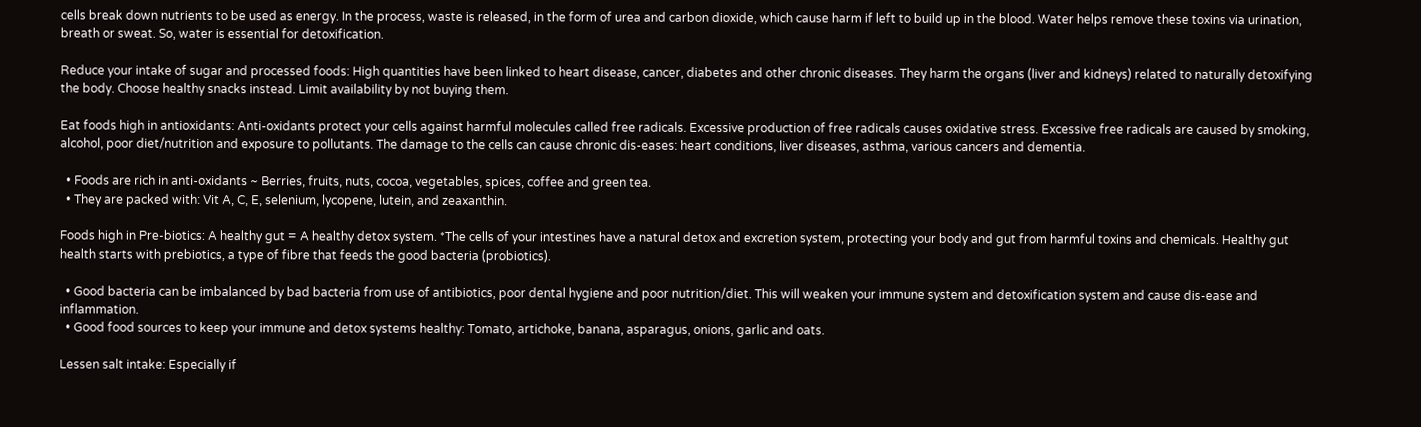cells break down nutrients to be used as energy. In the process, waste is released, in the form of urea and carbon dioxide, which cause harm if left to build up in the blood. Water helps remove these toxins via urination, breath or sweat. So, water is essential for detoxification.

Reduce your intake of sugar and processed foods: High quantities have been linked to heart disease, cancer, diabetes and other chronic diseases. They harm the organs (liver and kidneys) related to naturally detoxifying the body. Choose healthy snacks instead. Limit availability by not buying them.

Eat foods high in antioxidants: Anti-oxidants protect your cells against harmful molecules called free radicals. Excessive production of free radicals causes oxidative stress. Excessive free radicals are caused by smoking, alcohol, poor diet/nutrition and exposure to pollutants. The damage to the cells can cause chronic dis-eases: heart conditions, liver diseases, asthma, various cancers and dementia.

  • Foods are rich in anti-oxidants ~ Berries, fruits, nuts, cocoa, vegetables, spices, coffee and green tea.
  • They are packed with: Vit A, C, E, selenium, lycopene, lutein, and zeaxanthin.

Foods high in Pre-biotics: A healthy gut = A healthy detox system. *The cells of your intestines have a natural detox and excretion system, protecting your body and gut from harmful toxins and chemicals. Healthy gut health starts with prebiotics, a type of fibre that feeds the good bacteria (probiotics).

  • Good bacteria can be imbalanced by bad bacteria from use of antibiotics, poor dental hygiene and poor nutrition/diet. This will weaken your immune system and detoxification system and cause dis-ease and inflammation.
  • Good food sources to keep your immune and detox systems healthy: Tomato, artichoke, banana, asparagus, onions, garlic and oats.

Lessen salt intake: Especially if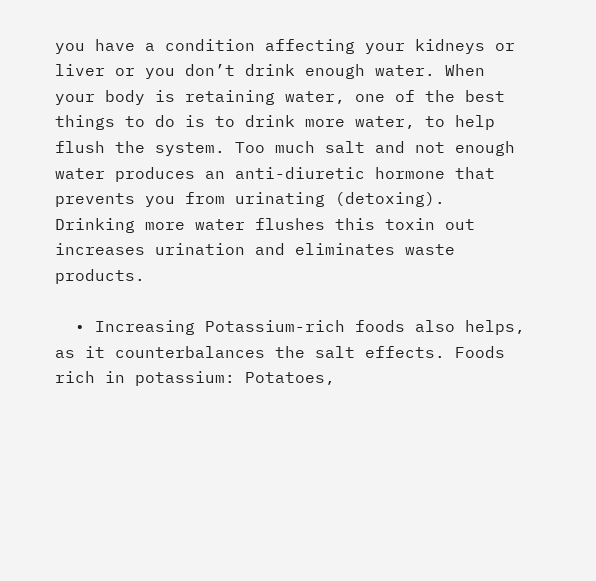you have a condition affecting your kidneys or liver or you don’t drink enough water. When your body is retaining water, one of the best things to do is to drink more water, to help flush the system. Too much salt and not enough water produces an anti-diuretic hormone that prevents you from urinating (detoxing). Drinking more water flushes this toxin out increases urination and eliminates waste products.

  • Increasing Potassium-rich foods also helps, as it counterbalances the salt effects. Foods rich in potassium: Potatoes,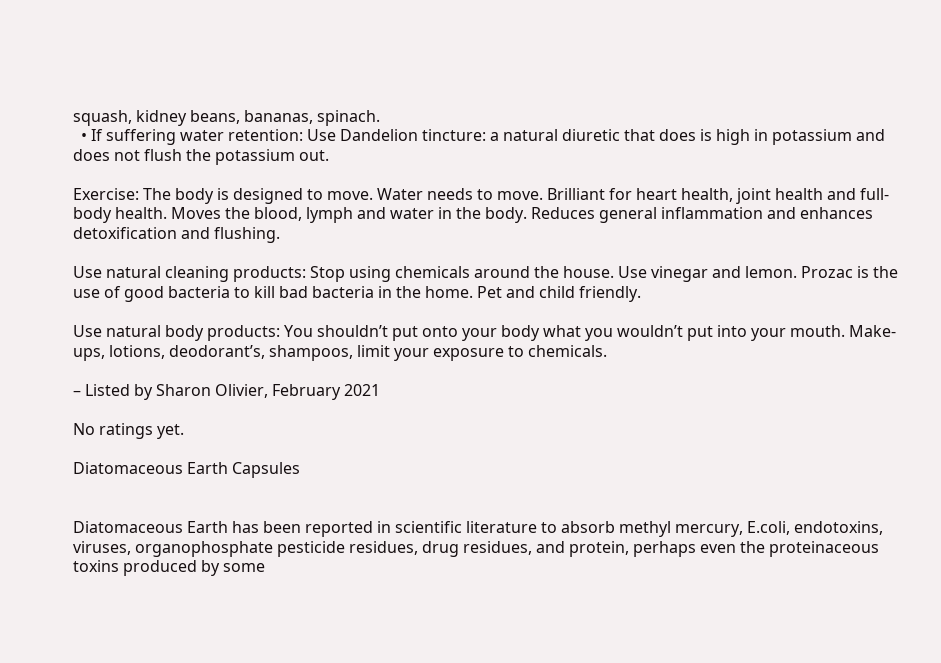squash, kidney beans, bananas, spinach.
  • If suffering water retention: Use Dandelion tincture: a natural diuretic that does is high in potassium and does not flush the potassium out.

Exercise: The body is designed to move. Water needs to move. Brilliant for heart health, joint health and full-body health. Moves the blood, lymph and water in the body. Reduces general inflammation and enhances detoxification and flushing.

Use natural cleaning products: Stop using chemicals around the house. Use vinegar and lemon. Prozac is the use of good bacteria to kill bad bacteria in the home. Pet and child friendly.

Use natural body products: You shouldn’t put onto your body what you wouldn’t put into your mouth. Make-ups, lotions, deodorant’s, shampoos, limit your exposure to chemicals.

– Listed by Sharon Olivier, February 2021

No ratings yet.

Diatomaceous Earth Capsules


Diatomaceous Earth has been reported in scientific literature to absorb methyl mercury, E.coli, endotoxins, viruses, organophosphate pesticide residues, drug residues, and protein, perhaps even the proteinaceous toxins produced by some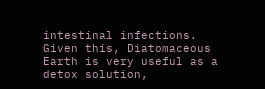intestinal infections. Given this, Diatomaceous Earth is very useful as a detox solution,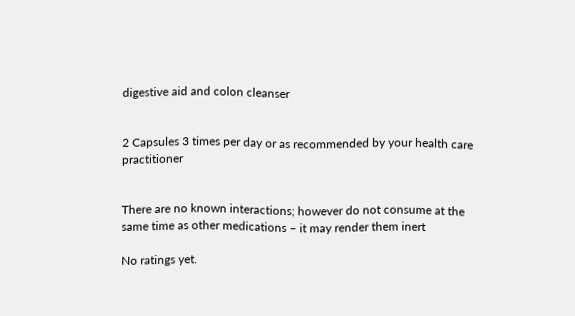digestive aid and colon cleanser


2 Capsules 3 times per day or as recommended by your health care practitioner


There are no known interactions; however do not consume at the same time as other medications – it may render them inert

No ratings yet.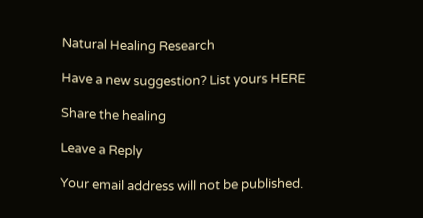Natural Healing Research

Have a new suggestion? List yours HERE

Share the healing

Leave a Reply

Your email address will not be published.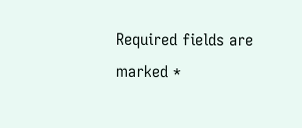Required fields are marked *